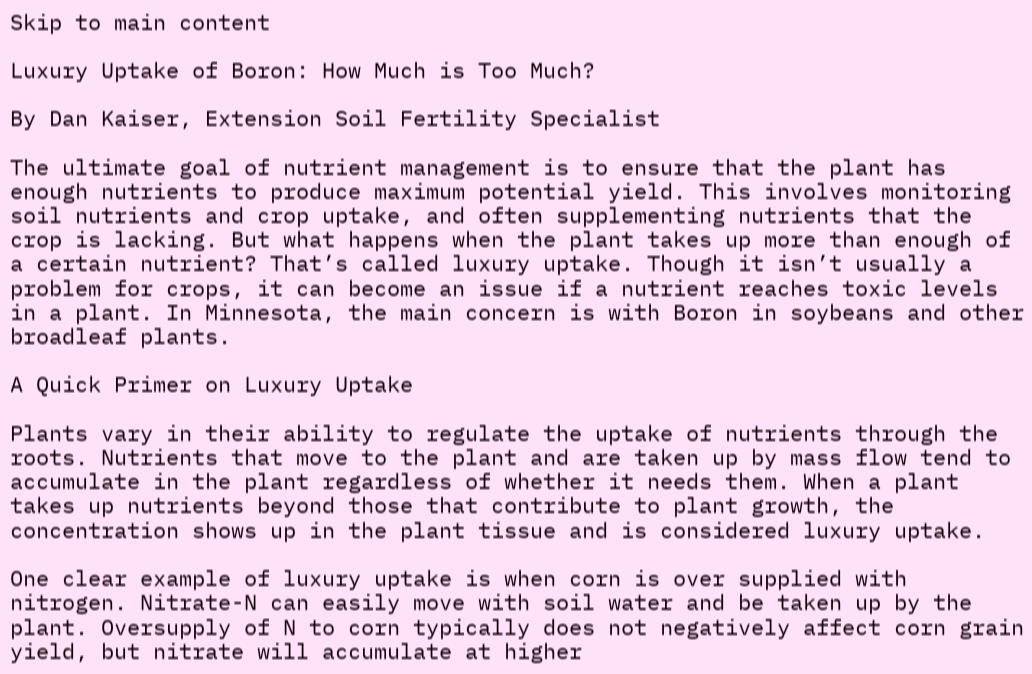Skip to main content

Luxury Uptake of Boron: How Much is Too Much?

By Dan Kaiser, Extension Soil Fertility Specialist

The ultimate goal of nutrient management is to ensure that the plant has enough nutrients to produce maximum potential yield. This involves monitoring soil nutrients and crop uptake, and often supplementing nutrients that the crop is lacking. But what happens when the plant takes up more than enough of a certain nutrient? That’s called luxury uptake. Though it isn’t usually a problem for crops, it can become an issue if a nutrient reaches toxic levels in a plant. In Minnesota, the main concern is with Boron in soybeans and other broadleaf plants.

A Quick Primer on Luxury Uptake

Plants vary in their ability to regulate the uptake of nutrients through the roots. Nutrients that move to the plant and are taken up by mass flow tend to accumulate in the plant regardless of whether it needs them. When a plant takes up nutrients beyond those that contribute to plant growth, the concentration shows up in the plant tissue and is considered luxury uptake.

One clear example of luxury uptake is when corn is over supplied with nitrogen. Nitrate-N can easily move with soil water and be taken up by the plant. Oversupply of N to corn typically does not negatively affect corn grain yield, but nitrate will accumulate at higher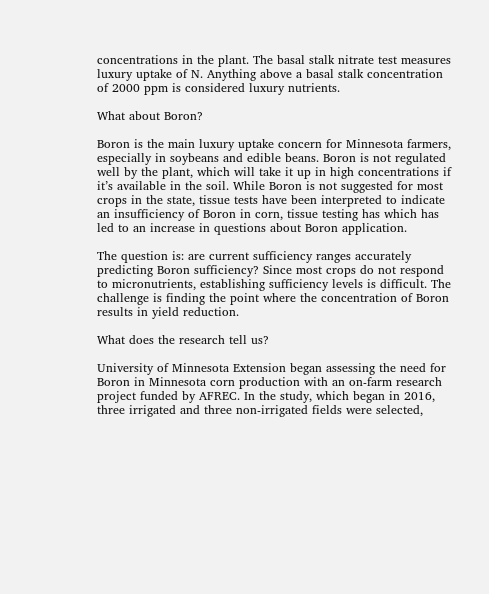concentrations in the plant. The basal stalk nitrate test measures luxury uptake of N. Anything above a basal stalk concentration of 2000 ppm is considered luxury nutrients.

What about Boron?

Boron is the main luxury uptake concern for Minnesota farmers, especially in soybeans and edible beans. Boron is not regulated well by the plant, which will take it up in high concentrations if it’s available in the soil. While Boron is not suggested for most crops in the state, tissue tests have been interpreted to indicate an insufficiency of Boron in corn, tissue testing has which has led to an increase in questions about Boron application.

The question is: are current sufficiency ranges accurately predicting Boron sufficiency? Since most crops do not respond to micronutrients, establishing sufficiency levels is difficult. The challenge is finding the point where the concentration of Boron results in yield reduction.

What does the research tell us?

University of Minnesota Extension began assessing the need for Boron in Minnesota corn production with an on-farm research project funded by AFREC. In the study, which began in 2016, three irrigated and three non-irrigated fields were selected,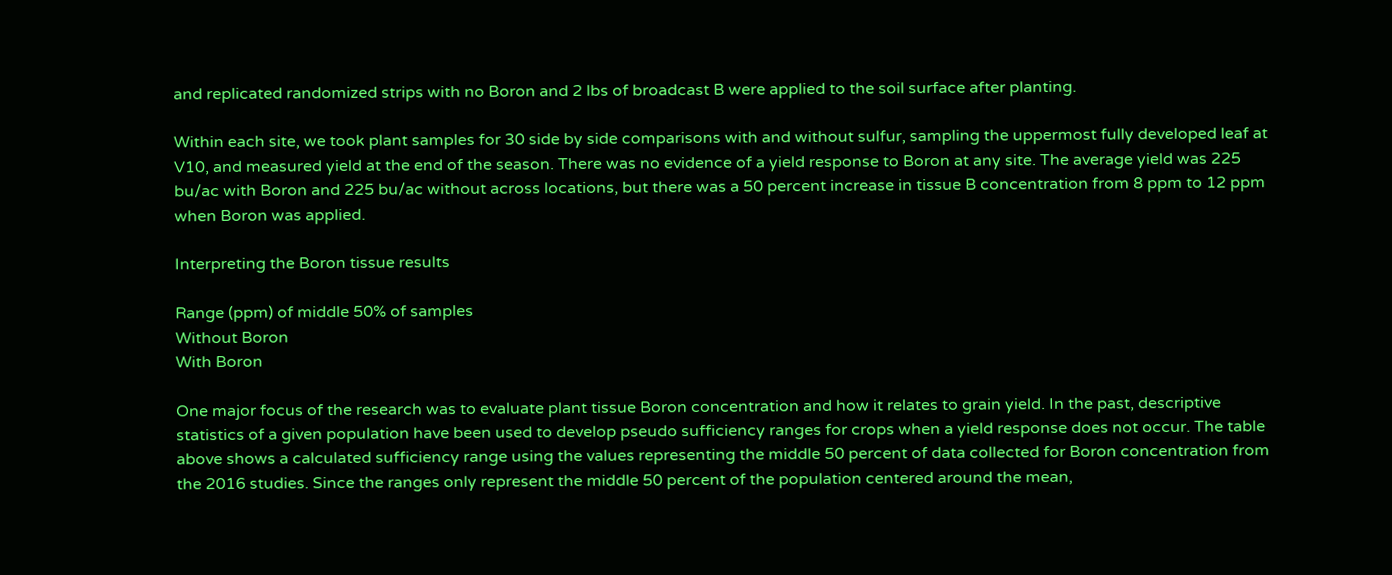and replicated randomized strips with no Boron and 2 lbs of broadcast B were applied to the soil surface after planting.

Within each site, we took plant samples for 30 side by side comparisons with and without sulfur, sampling the uppermost fully developed leaf at V10, and measured yield at the end of the season. There was no evidence of a yield response to Boron at any site. The average yield was 225 bu/ac with Boron and 225 bu/ac without across locations, but there was a 50 percent increase in tissue B concentration from 8 ppm to 12 ppm when Boron was applied.

Interpreting the Boron tissue results

Range (ppm) of middle 50% of samples
Without Boron
With Boron

One major focus of the research was to evaluate plant tissue Boron concentration and how it relates to grain yield. In the past, descriptive statistics of a given population have been used to develop pseudo sufficiency ranges for crops when a yield response does not occur. The table above shows a calculated sufficiency range using the values representing the middle 50 percent of data collected for Boron concentration from the 2016 studies. Since the ranges only represent the middle 50 percent of the population centered around the mean,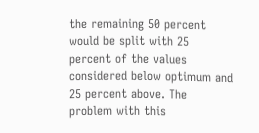the remaining 50 percent would be split with 25 percent of the values considered below optimum and 25 percent above. The problem with this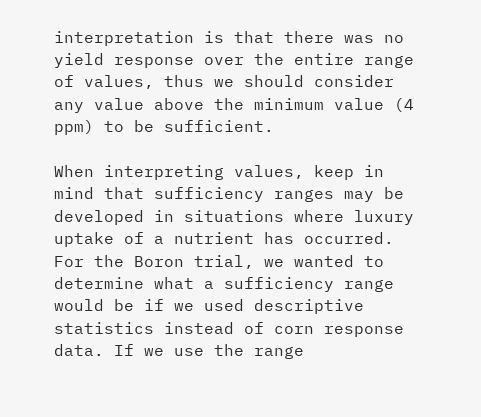interpretation is that there was no yield response over the entire range of values, thus we should consider any value above the minimum value (4 ppm) to be sufficient.

When interpreting values, keep in mind that sufficiency ranges may be developed in situations where luxury uptake of a nutrient has occurred. For the Boron trial, we wanted to determine what a sufficiency range would be if we used descriptive statistics instead of corn response data. If we use the range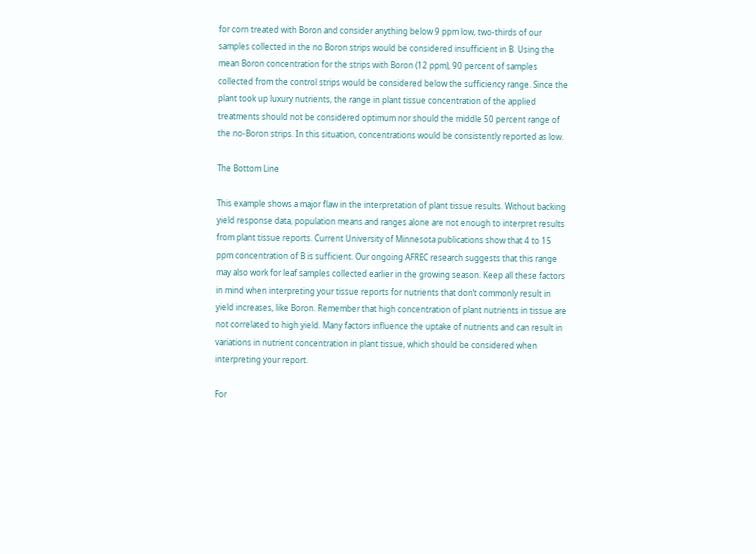for corn treated with Boron and consider anything below 9 ppm low, two-thirds of our samples collected in the no Boron strips would be considered insufficient in B. Using the mean Boron concentration for the strips with Boron (12 ppm), 90 percent of samples collected from the control strips would be considered below the sufficiency range. Since the plant took up luxury nutrients, the range in plant tissue concentration of the applied treatments should not be considered optimum nor should the middle 50 percent range of the no-Boron strips. In this situation, concentrations would be consistently reported as low.

The Bottom Line

This example shows a major flaw in the interpretation of plant tissue results. Without backing yield response data, population means and ranges alone are not enough to interpret results from plant tissue reports. Current University of Minnesota publications show that 4 to 15 ppm concentration of B is sufficient. Our ongoing AFREC research suggests that this range may also work for leaf samples collected earlier in the growing season. Keep all these factors in mind when interpreting your tissue reports for nutrients that don’t commonly result in yield increases, like Boron. Remember that high concentration of plant nutrients in tissue are not correlated to high yield. Many factors influence the uptake of nutrients and can result in variations in nutrient concentration in plant tissue, which should be considered when interpreting your report.

For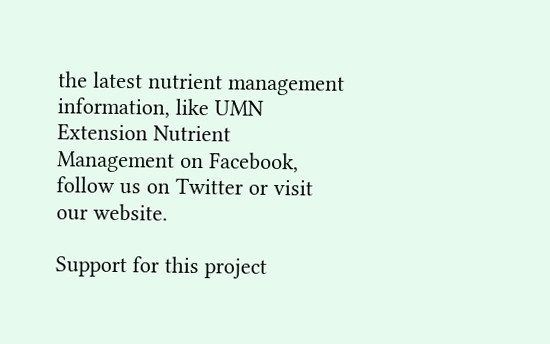the latest nutrient management information, like UMN Extension Nutrient Management on Facebook, follow us on Twitter or visit our website.

Support for this project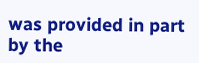was provided in part by the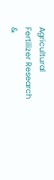Agricultural Fertilizer Research &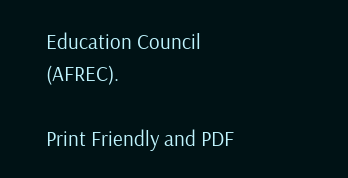Education Council (AFREC).

Print Friendly and PDF